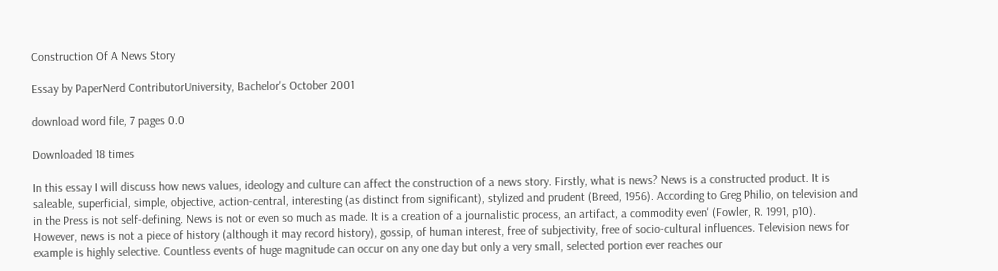Construction Of A News Story

Essay by PaperNerd ContributorUniversity, Bachelor's October 2001

download word file, 7 pages 0.0

Downloaded 18 times

In this essay I will discuss how news values, ideology and culture can affect the construction of a news story. Firstly, what is news? News is a constructed product. It is saleable, superficial, simple, objective, action-central, interesting (as distinct from significant), stylized and prudent (Breed, 1956). According to Greg Philio, on television and in the Press is not self-defining. News is not or even so much as made. It is a creation of a journalistic process, an artifact, a commodity even' (Fowler, R. 1991, p10). However, news is not a piece of history (although it may record history), gossip, of human interest, free of subjectivity, free of socio-cultural influences. Television news for example is highly selective. Countless events of huge magnitude can occur on any one day but only a very small, selected portion ever reaches our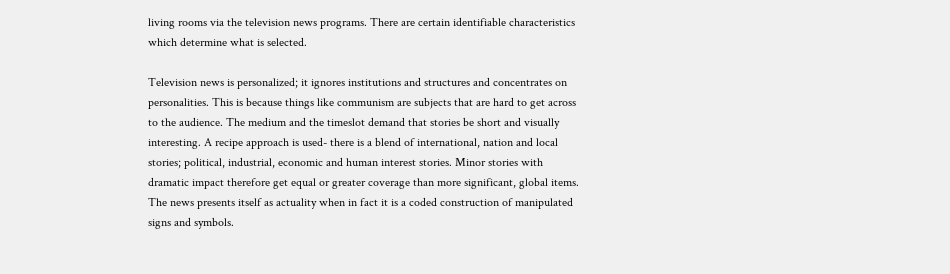living rooms via the television news programs. There are certain identifiable characteristics which determine what is selected.

Television news is personalized; it ignores institutions and structures and concentrates on personalities. This is because things like communism are subjects that are hard to get across to the audience. The medium and the timeslot demand that stories be short and visually interesting. A recipe approach is used- there is a blend of international, nation and local stories; political, industrial, economic and human interest stories. Minor stories with dramatic impact therefore get equal or greater coverage than more significant, global items. The news presents itself as actuality when in fact it is a coded construction of manipulated signs and symbols.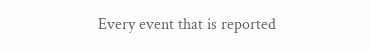Every event that is reported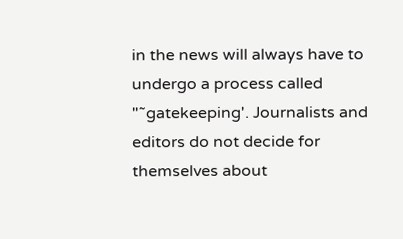in the news will always have to undergo a process called "˜gatekeeping'. Journalists and editors do not decide for themselves about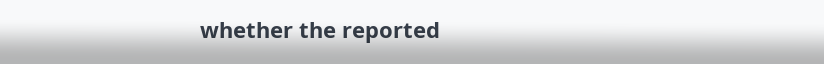whether the reported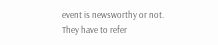event is newsworthy or not. They have to refer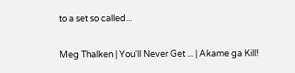to a set so called...

Meg Thalken | You'll Never Get ... | Akame ga Kill!